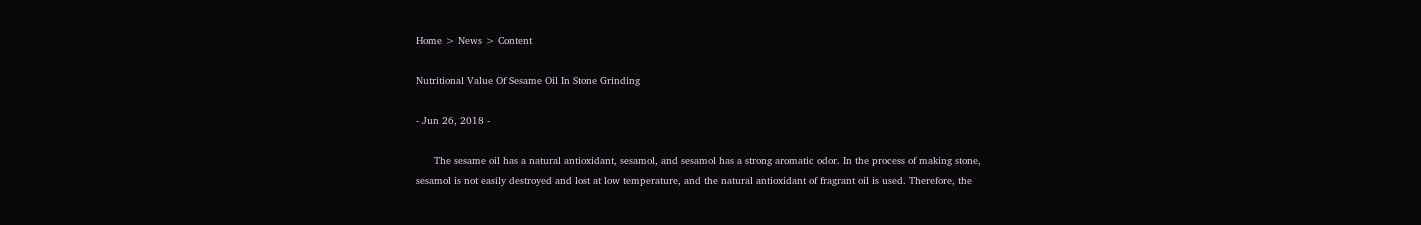Home > News > Content

Nutritional Value Of Sesame Oil In Stone Grinding

- Jun 26, 2018 -

      The sesame oil has a natural antioxidant, sesamol, and sesamol has a strong aromatic odor. In the process of making stone, sesamol is not easily destroyed and lost at low temperature, and the natural antioxidant of fragrant oil is used. Therefore, the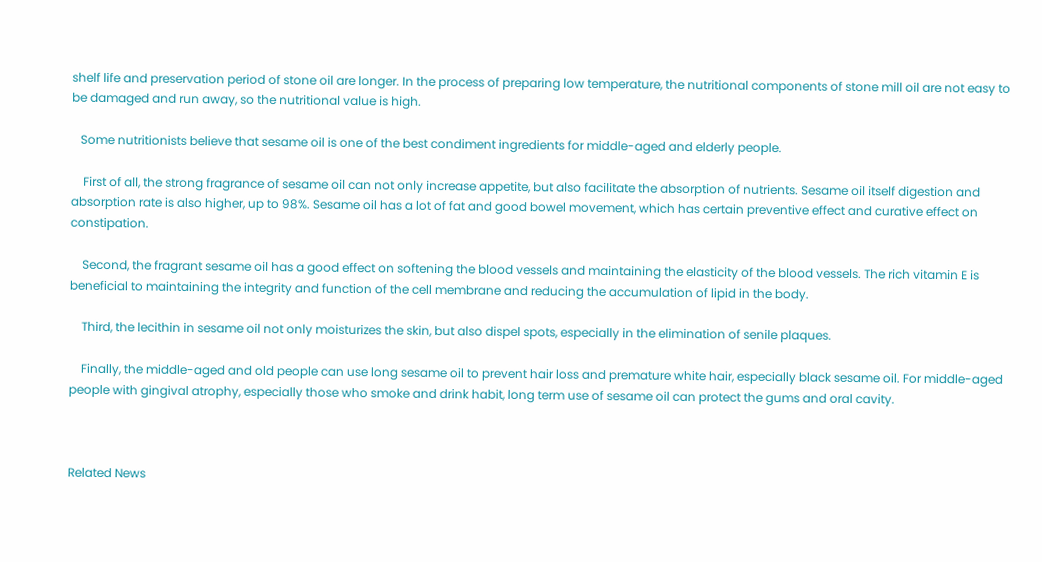shelf life and preservation period of stone oil are longer. In the process of preparing low temperature, the nutritional components of stone mill oil are not easy to be damaged and run away, so the nutritional value is high.

   Some nutritionists believe that sesame oil is one of the best condiment ingredients for middle-aged and elderly people.

    First of all, the strong fragrance of sesame oil can not only increase appetite, but also facilitate the absorption of nutrients. Sesame oil itself digestion and absorption rate is also higher, up to 98%. Sesame oil has a lot of fat and good bowel movement, which has certain preventive effect and curative effect on constipation.

    Second, the fragrant sesame oil has a good effect on softening the blood vessels and maintaining the elasticity of the blood vessels. The rich vitamin E is beneficial to maintaining the integrity and function of the cell membrane and reducing the accumulation of lipid in the body.

    Third, the lecithin in sesame oil not only moisturizes the skin, but also dispel spots, especially in the elimination of senile plaques.

    Finally, the middle-aged and old people can use long sesame oil to prevent hair loss and premature white hair, especially black sesame oil. For middle-aged people with gingival atrophy, especially those who smoke and drink habit, long term use of sesame oil can protect the gums and oral cavity.



Related News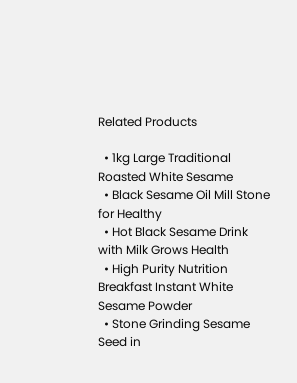Related Products

  • 1kg Large Traditional Roasted White Sesame
  • Black Sesame Oil Mill Stone for Healthy
  • Hot Black Sesame Drink with Milk Grows Health
  • High Purity Nutrition Breakfast Instant White Sesame Powder
  • Stone Grinding Sesame Seed in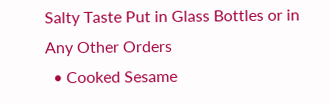Salty Taste Put in Glass Bottles or in Any Other Orders
  • Cooked Sesame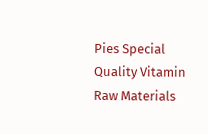Pies Special Quality Vitamin Raw Materials